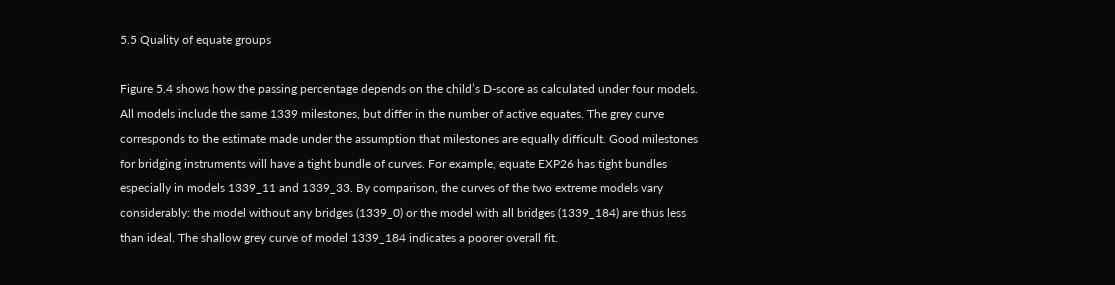5.5 Quality of equate groups

Figure 5.4 shows how the passing percentage depends on the child’s D-score as calculated under four models. All models include the same 1339 milestones, but differ in the number of active equates. The grey curve corresponds to the estimate made under the assumption that milestones are equally difficult. Good milestones for bridging instruments will have a tight bundle of curves. For example, equate EXP26 has tight bundles especially in models 1339_11 and 1339_33. By comparison, the curves of the two extreme models vary considerably: the model without any bridges (1339_0) or the model with all bridges (1339_184) are thus less than ideal. The shallow grey curve of model 1339_184 indicates a poorer overall fit.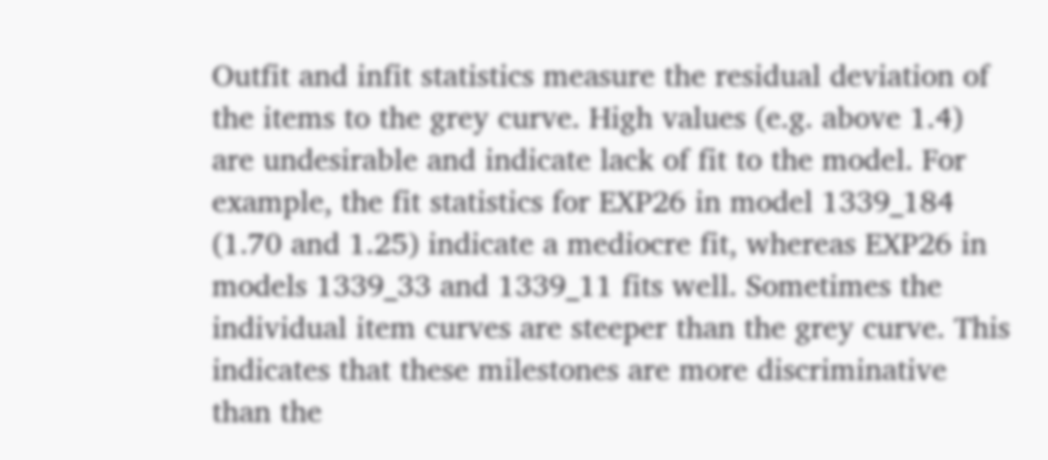Outfit and infit statistics measure the residual deviation of the items to the grey curve. High values (e.g. above 1.4) are undesirable and indicate lack of fit to the model. For example, the fit statistics for EXP26 in model 1339_184 (1.70 and 1.25) indicate a mediocre fit, whereas EXP26 in models 1339_33 and 1339_11 fits well. Sometimes the individual item curves are steeper than the grey curve. This indicates that these milestones are more discriminative than the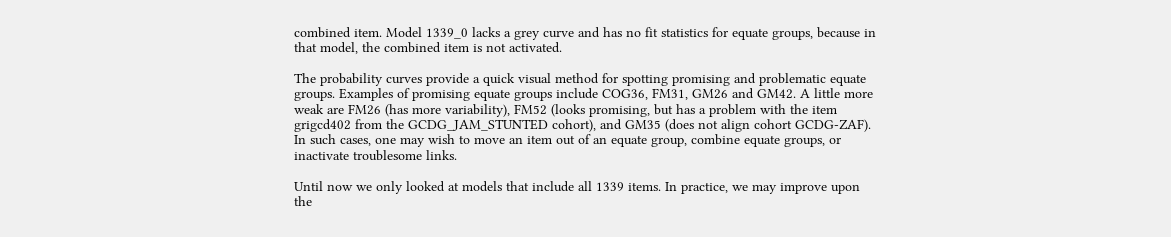combined item. Model 1339_0 lacks a grey curve and has no fit statistics for equate groups, because in that model, the combined item is not activated.

The probability curves provide a quick visual method for spotting promising and problematic equate groups. Examples of promising equate groups include COG36, FM31, GM26 and GM42. A little more weak are FM26 (has more variability), FM52 (looks promising, but has a problem with the item grigcd402 from the GCDG_JAM_STUNTED cohort), and GM35 (does not align cohort GCDG-ZAF). In such cases, one may wish to move an item out of an equate group, combine equate groups, or inactivate troublesome links.

Until now we only looked at models that include all 1339 items. In practice, we may improve upon the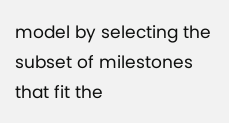model by selecting the subset of milestones that fit the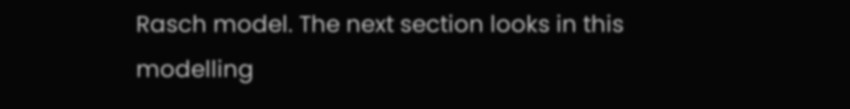Rasch model. The next section looks in this modelling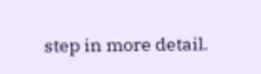step in more detail.